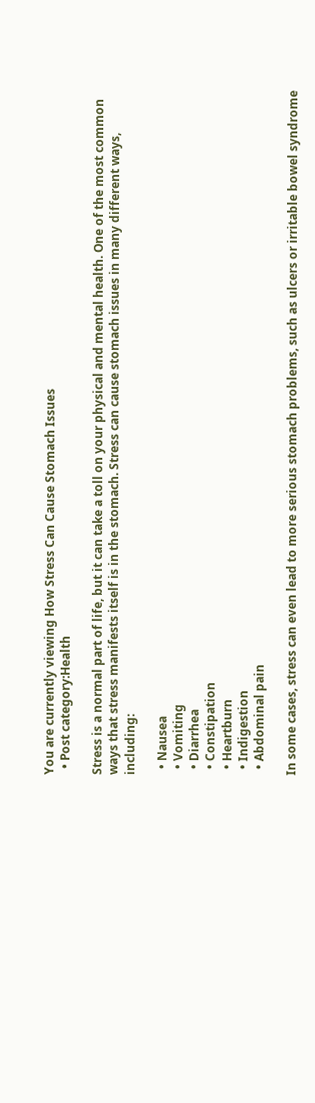You are currently viewing How Stress Can Cause Stomach Issues
  • Post category:Health

Stress is a normal part of life, but it can take a toll on your physical and mental health. One of the most common ways that stress manifests itself is in the stomach. Stress can cause stomach issues in many different ways, including:

  • Nausea
  • Vomiting
  • Diarrhea
  • Constipation
  • Heartburn
  • Indigestion
  • Abdominal pain

In some cases, stress can even lead to more serious stomach problems, such as ulcers or irritable bowel syndrome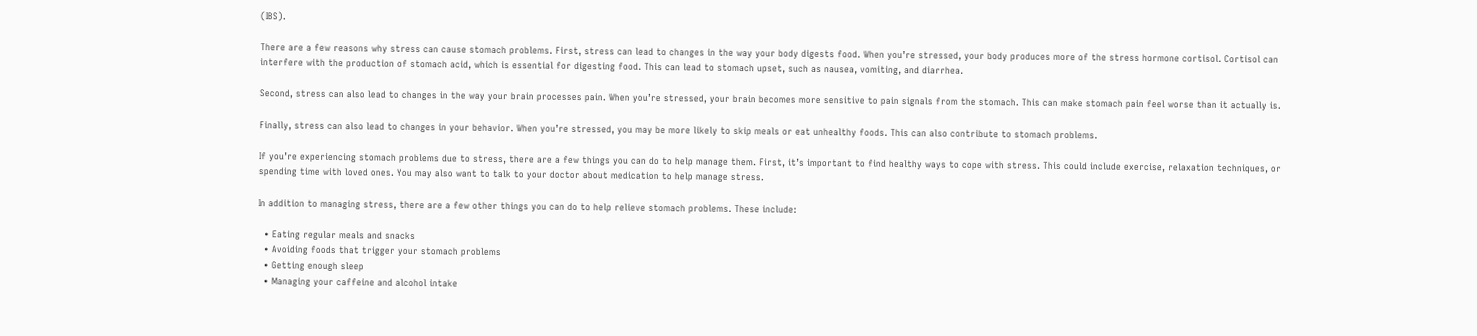(IBS).

There are a few reasons why stress can cause stomach problems. First, stress can lead to changes in the way your body digests food. When you’re stressed, your body produces more of the stress hormone cortisol. Cortisol can interfere with the production of stomach acid, which is essential for digesting food. This can lead to stomach upset, such as nausea, vomiting, and diarrhea.

Second, stress can also lead to changes in the way your brain processes pain. When you’re stressed, your brain becomes more sensitive to pain signals from the stomach. This can make stomach pain feel worse than it actually is.

Finally, stress can also lead to changes in your behavior. When you’re stressed, you may be more likely to skip meals or eat unhealthy foods. This can also contribute to stomach problems.

If you’re experiencing stomach problems due to stress, there are a few things you can do to help manage them. First, it’s important to find healthy ways to cope with stress. This could include exercise, relaxation techniques, or spending time with loved ones. You may also want to talk to your doctor about medication to help manage stress.

In addition to managing stress, there are a few other things you can do to help relieve stomach problems. These include:

  • Eating regular meals and snacks
  • Avoiding foods that trigger your stomach problems
  • Getting enough sleep
  • Managing your caffeine and alcohol intake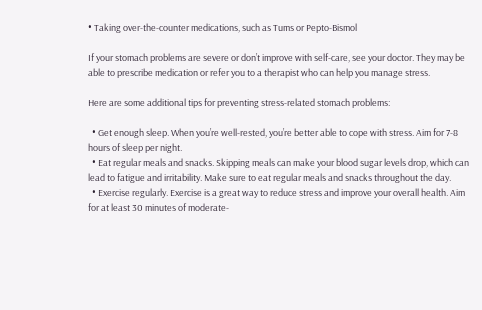• Taking over-the-counter medications, such as Tums or Pepto-Bismol

If your stomach problems are severe or don’t improve with self-care, see your doctor. They may be able to prescribe medication or refer you to a therapist who can help you manage stress.

Here are some additional tips for preventing stress-related stomach problems:

  • Get enough sleep. When you’re well-rested, you’re better able to cope with stress. Aim for 7-8 hours of sleep per night.
  • Eat regular meals and snacks. Skipping meals can make your blood sugar levels drop, which can lead to fatigue and irritability. Make sure to eat regular meals and snacks throughout the day.
  • Exercise regularly. Exercise is a great way to reduce stress and improve your overall health. Aim for at least 30 minutes of moderate-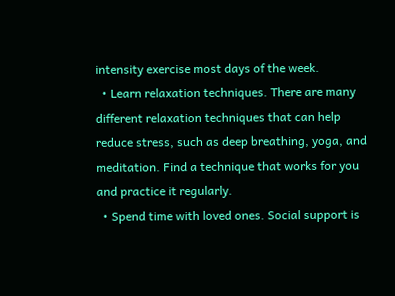intensity exercise most days of the week.
  • Learn relaxation techniques. There are many different relaxation techniques that can help reduce stress, such as deep breathing, yoga, and meditation. Find a technique that works for you and practice it regularly.
  • Spend time with loved ones. Social support is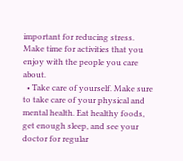important for reducing stress. Make time for activities that you enjoy with the people you care about.
  • Take care of yourself. Make sure to take care of your physical and mental health. Eat healthy foods, get enough sleep, and see your doctor for regular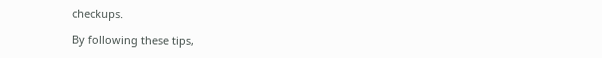checkups.

By following these tips,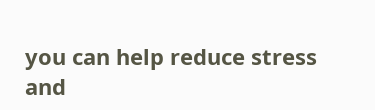you can help reduce stress and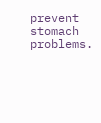prevent stomach problems.